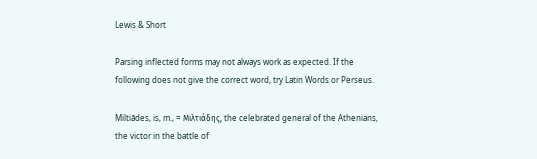Lewis & Short

Parsing inflected forms may not always work as expected. If the following does not give the correct word, try Latin Words or Perseus.

Miltiădes, is, m., = Μιλτιάδης, the celebrated general of the Athenians, the victor in the battle of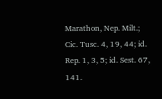Marathon, Nep. Milt.; Cic. Tusc. 4, 19, 44; id. Rep. 1, 3, 5; id. Sest. 67, 141.